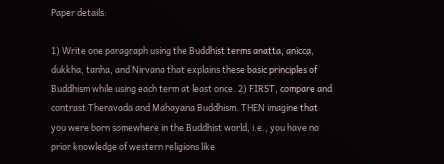Paper details:

1) Write one paragraph using the Buddhist terms anatta, anicca, dukkha, tanha, and Nirvana that explains these basic principles of Buddhism while using each term at least once. 2) FIRST, compare and contrast Theravada and Mahayana Buddhism. THEN imagine that you were born somewhere in the Buddhist world, i.e., you have no prior knowledge of western religions like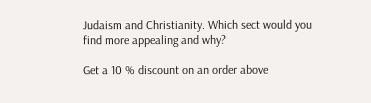Judaism and Christianity. Which sect would you find more appealing and why?

Get a 10 % discount on an order above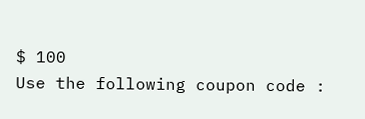$ 100
Use the following coupon code :